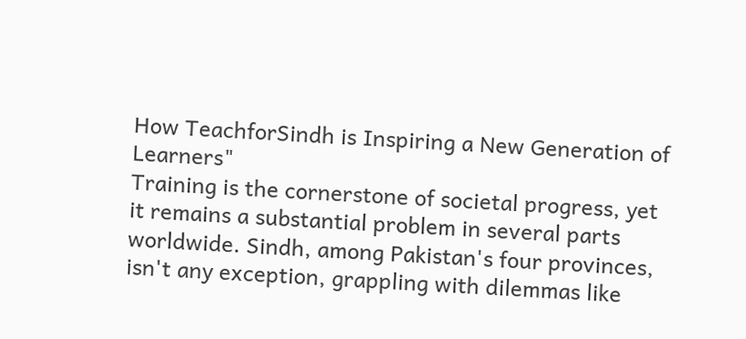How TeachforSindh is Inspiring a New Generation of Learners"
Training is the cornerstone of societal progress, yet it remains a substantial problem in several parts worldwide. Sindh, among Pakistan's four provinces, isn't any exception, grappling with dilemmas like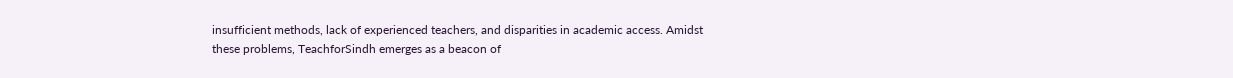insufficient methods, lack of experienced teachers, and disparities in academic access. Amidst these problems, TeachforSindh emerges as a beacon of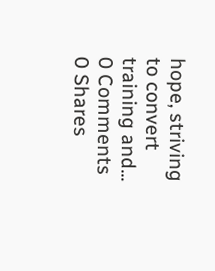hope, striving to convert training and...
0 Comments 0 Shares